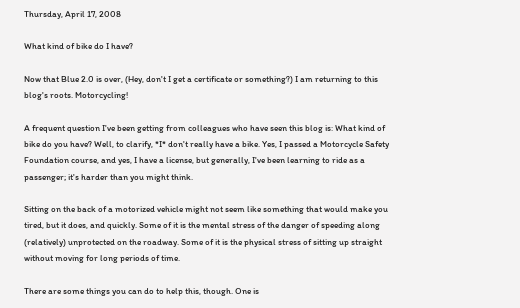Thursday, April 17, 2008

What kind of bike do I have?

Now that Blue 2.0 is over, (Hey, don't I get a certificate or something?) I am returning to this blog's roots. Motorcycling!

A frequent question I've been getting from colleagues who have seen this blog is: What kind of bike do you have? Well, to clarify, *I* don't really have a bike. Yes, I passed a Motorcycle Safety Foundation course, and yes, I have a license, but generally, I've been learning to ride as a passenger; it's harder than you might think.

Sitting on the back of a motorized vehicle might not seem like something that would make you tired, but it does, and quickly. Some of it is the mental stress of the danger of speeding along (relatively) unprotected on the roadway. Some of it is the physical stress of sitting up straight without moving for long periods of time.

There are some things you can do to help this, though. One is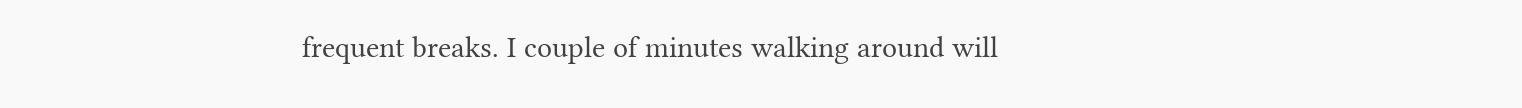frequent breaks. I couple of minutes walking around will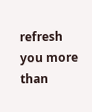refresh you more than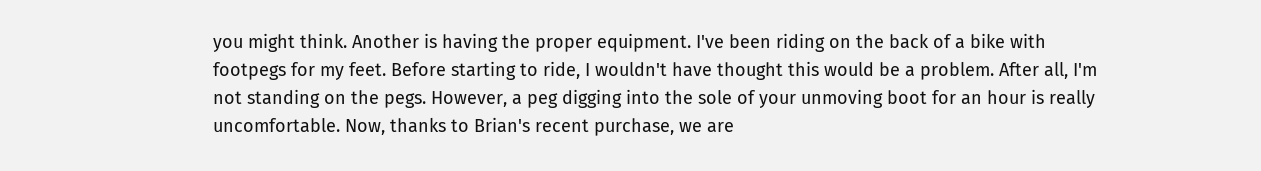you might think. Another is having the proper equipment. I've been riding on the back of a bike with footpegs for my feet. Before starting to ride, I wouldn't have thought this would be a problem. After all, I'm not standing on the pegs. However, a peg digging into the sole of your unmoving boot for an hour is really uncomfortable. Now, thanks to Brian's recent purchase, we are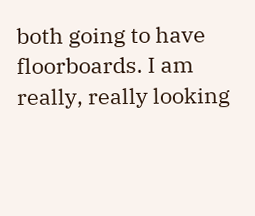both going to have floorboards. I am really, really looking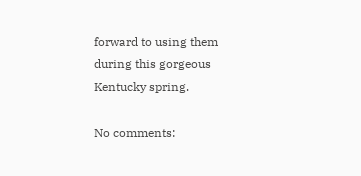forward to using them during this gorgeous Kentucky spring.

No comments: